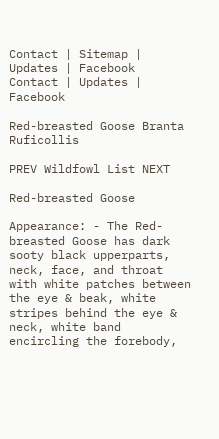Contact | Sitemap | Updates | Facebook
Contact | Updates | Facebook

Red-breasted Goose Branta Ruficollis

PREV Wildfowl List NEXT

Red-breasted Goose

Appearance: - The Red-breasted Goose has dark sooty black upperparts, neck, face, and throat with white patches between the eye & beak, white stripes behind the eye & neck, white band encircling the forebody,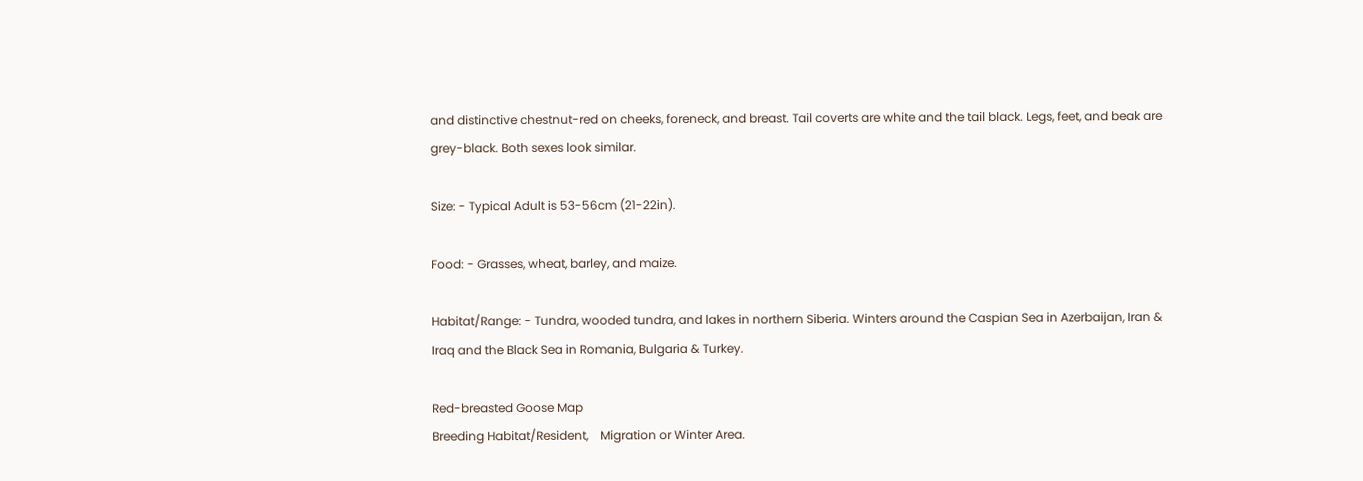and distinctive chestnut-red on cheeks, foreneck, and breast. Tail coverts are white and the tail black. Legs, feet, and beak are grey-black. Both sexes look similar.

Size: - Typical Adult is 53-56cm (21-22in).

Food: - Grasses, wheat, barley, and maize.

Habitat/Range: - Tundra, wooded tundra, and lakes in northern Siberia. Winters around the Caspian Sea in Azerbaijan, Iran & Iraq and the Black Sea in Romania, Bulgaria & Turkey.

Red-breasted Goose Map
Breeding Habitat/Resident,    Migration or Winter Area.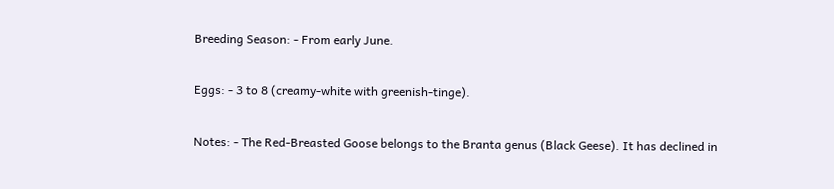Breeding Season: - From early June.

Eggs: - 3 to 8 (creamy-white with greenish-tinge).

Notes: - The Red-Breasted Goose belongs to the Branta genus (Black Geese). It has declined in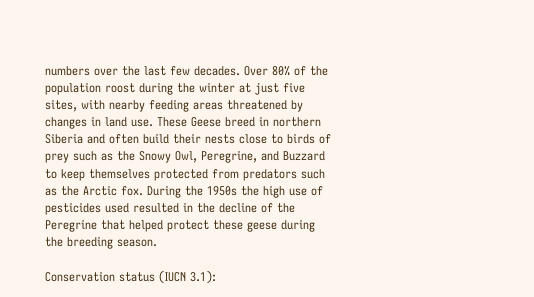numbers over the last few decades. Over 80% of the population roost during the winter at just five sites, with nearby feeding areas threatened by changes in land use. These Geese breed in northern Siberia and often build their nests close to birds of prey such as the Snowy Owl, Peregrine, and Buzzard to keep themselves protected from predators such as the Arctic fox. During the 1950s the high use of pesticides used resulted in the decline of the Peregrine that helped protect these geese during the breeding season.

Conservation status (IUCN 3.1):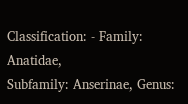Classification: - Family: Anatidae,
Subfamily: Anserinae, Genus: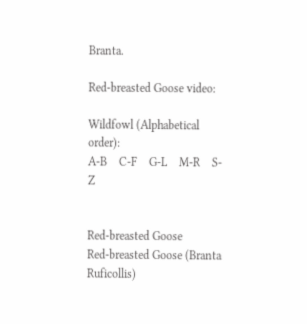Branta.

Red-breasted Goose video:

Wildfowl (Alphabetical order):
A-B    C-F    G-L    M-R    S-Z


Red-breasted Goose
Red-breasted Goose (Branta Ruficollis)